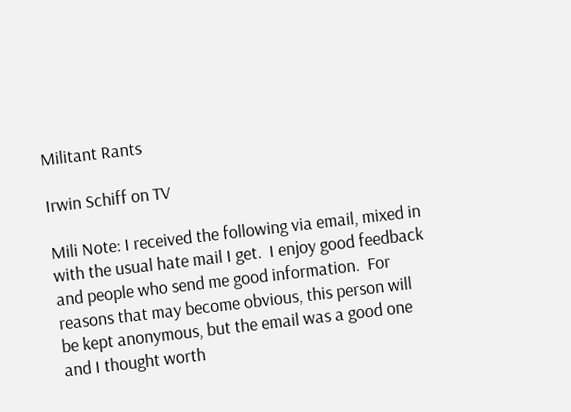Militant Rants

Irwin Schiff on TV

Mili Note: I received the following via email, mixed in with the usual hate mail I get.  I enjoy good feedback and people who send me good information.  For reasons that may become obvious, this person will be kept anonymous, but the email was a good one and I thought worth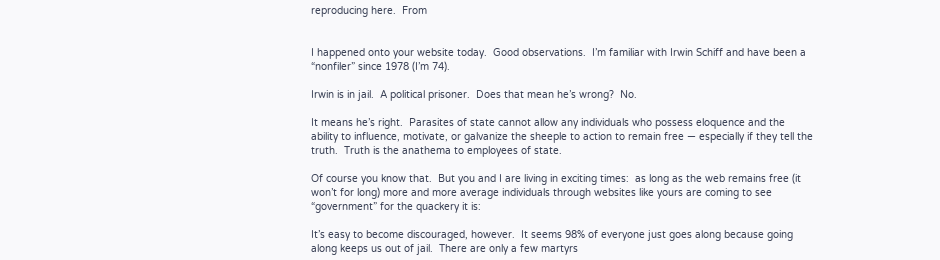reproducing here.  From


I happened onto your website today.  Good observations.  I’m familiar with Irwin Schiff and have been a “nonfiler” since 1978 (I’m 74).

Irwin is in jail.  A political prisoner.  Does that mean he’s wrong?  No.

It means he’s right.  Parasites of state cannot allow any individuals who possess eloquence and the ability to influence, motivate, or galvanize the sheeple to action to remain free — especially if they tell the truth.  Truth is the anathema to employees of state.

Of course you know that.  But you and I are living in exciting times:  as long as the web remains free (it won’t for long) more and more average individuals through websites like yours are coming to see “government” for the quackery it is:

It’s easy to become discouraged, however.  It seems 98% of everyone just goes along because going along keeps us out of jail.  There are only a few martyrs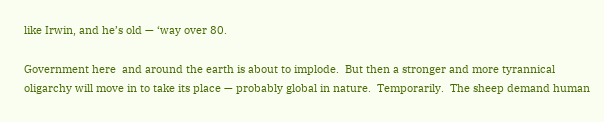like Irwin, and he’s old — ‘way over 80.

Government here  and around the earth is about to implode.  But then a stronger and more tyrannical oligarchy will move in to take its place — probably global in nature.  Temporarily.  The sheep demand human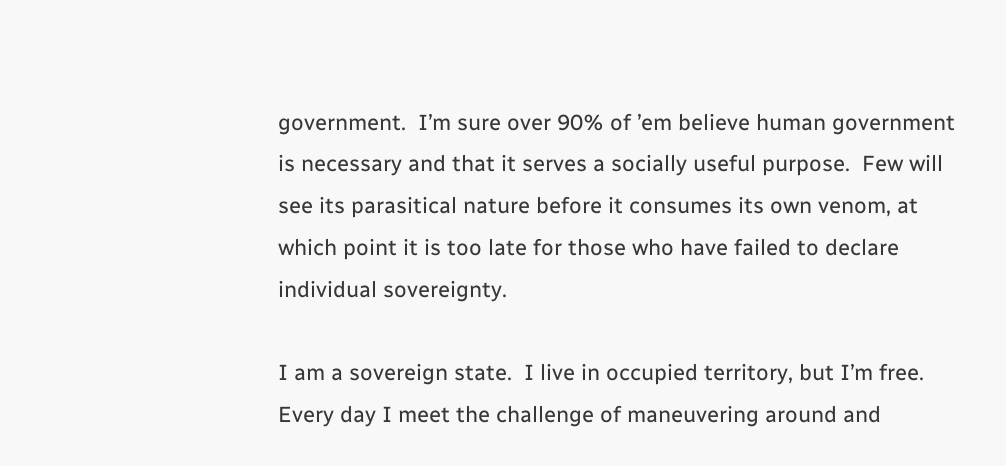government.  I’m sure over 90% of ’em believe human government is necessary and that it serves a socially useful purpose.  Few will see its parasitical nature before it consumes its own venom, at which point it is too late for those who have failed to declare individual sovereignty.

I am a sovereign state.  I live in occupied territory, but I’m free.  Every day I meet the challenge of maneuvering around and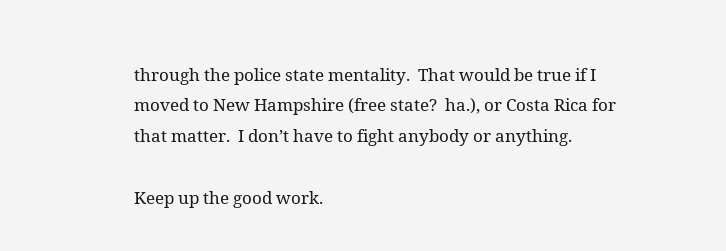through the police state mentality.  That would be true if I moved to New Hampshire (free state?  ha.), or Costa Rica for that matter.  I don’t have to fight anybody or anything.

Keep up the good work.